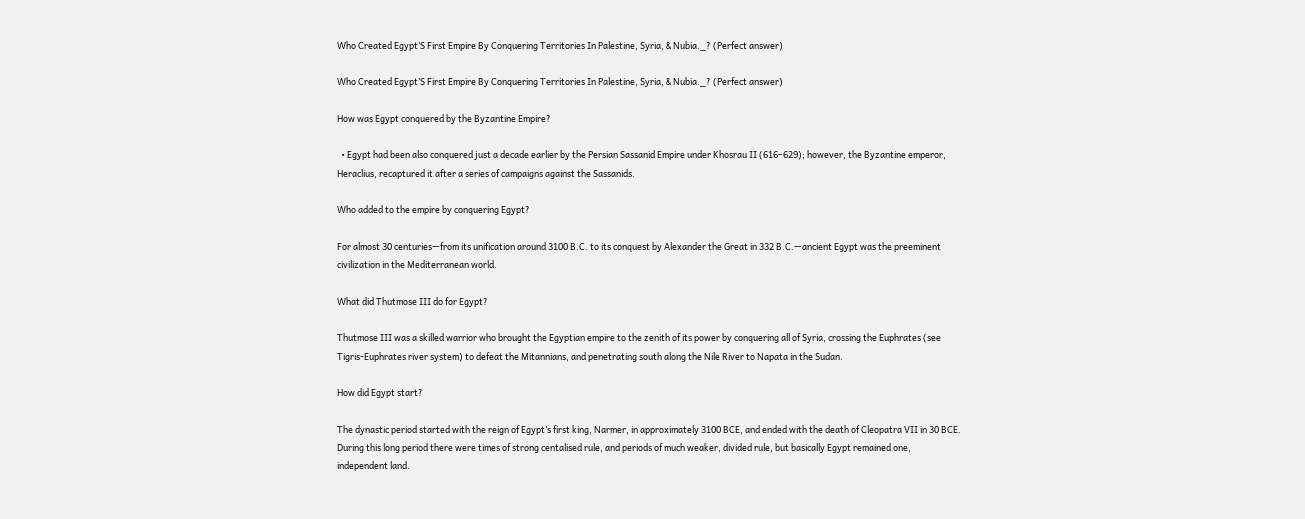Who Created Egypt’S First Empire By Conquering Territories In Palestine, Syria, & Nubia._? (Perfect answer)

Who Created Egypt’S First Empire By Conquering Territories In Palestine, Syria, & Nubia._? (Perfect answer)

How was Egypt conquered by the Byzantine Empire?

  • Egypt had been also conquered just a decade earlier by the Persian Sassanid Empire under Khosrau II (616–629); however, the Byzantine emperor, Heraclius, recaptured it after a series of campaigns against the Sassanids.

Who added to the empire by conquering Egypt?

For almost 30 centuries—from its unification around 3100 B.C. to its conquest by Alexander the Great in 332 B.C.—ancient Egypt was the preeminent civilization in the Mediterranean world.

What did Thutmose III do for Egypt?

Thutmose III was a skilled warrior who brought the Egyptian empire to the zenith of its power by conquering all of Syria, crossing the Euphrates (see Tigris-Euphrates river system) to defeat the Mitannians, and penetrating south along the Nile River to Napata in the Sudan.

How did Egypt start?

The dynastic period started with the reign of Egypt’s first king, Narmer, in approximately 3100 BCE, and ended with the death of Cleopatra VII in 30 BCE. During this long period there were times of strong centalised rule, and periods of much weaker, divided rule, but basically Egypt remained one, independent land.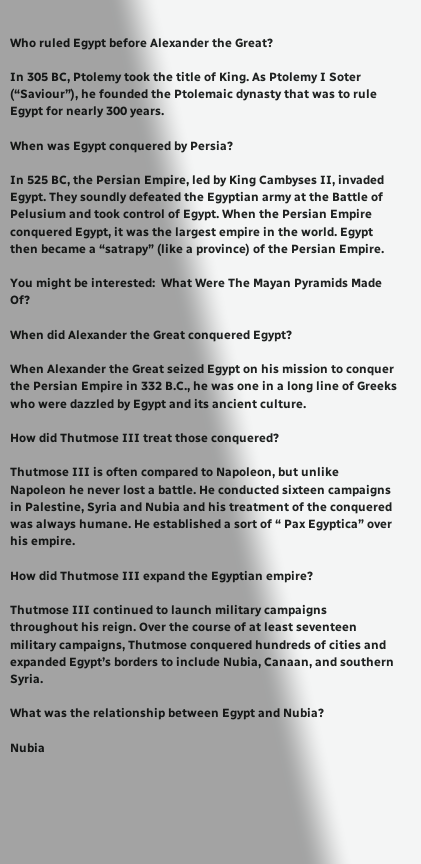Who ruled Egypt before Alexander the Great?

In 305 BC, Ptolemy took the title of King. As Ptolemy I Soter (“Saviour”), he founded the Ptolemaic dynasty that was to rule Egypt for nearly 300 years.

When was Egypt conquered by Persia?

In 525 BC, the Persian Empire, led by King Cambyses II, invaded Egypt. They soundly defeated the Egyptian army at the Battle of Pelusium and took control of Egypt. When the Persian Empire conquered Egypt, it was the largest empire in the world. Egypt then became a “satrapy” (like a province) of the Persian Empire.

You might be interested:  What Were The Mayan Pyramids Made Of?

When did Alexander the Great conquered Egypt?

When Alexander the Great seized Egypt on his mission to conquer the Persian Empire in 332 B.C., he was one in a long line of Greeks who were dazzled by Egypt and its ancient culture.

How did Thutmose III treat those conquered?

Thutmose III is often compared to Napoleon, but unlike Napoleon he never lost a battle. He conducted sixteen campaigns in Palestine, Syria and Nubia and his treatment of the conquered was always humane. He established a sort of “ Pax Egyptica” over his empire.

How did Thutmose III expand the Egyptian empire?

Thutmose III continued to launch military campaigns throughout his reign. Over the course of at least seventeen military campaigns, Thutmose conquered hundreds of cities and expanded Egypt’s borders to include Nubia, Canaan, and southern Syria.

What was the relationship between Egypt and Nubia?

Nubia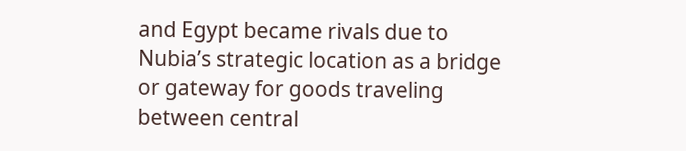and Egypt became rivals due to Nubia’s strategic location as a bridge or gateway for goods traveling between central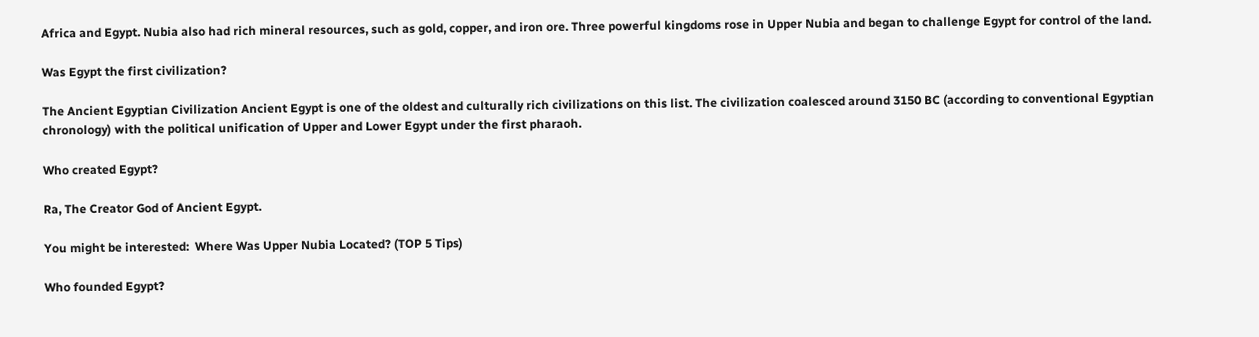Africa and Egypt. Nubia also had rich mineral resources, such as gold, copper, and iron ore. Three powerful kingdoms rose in Upper Nubia and began to challenge Egypt for control of the land.

Was Egypt the first civilization?

The Ancient Egyptian Civilization Ancient Egypt is one of the oldest and culturally rich civilizations on this list. The civilization coalesced around 3150 BC (according to conventional Egyptian chronology) with the political unification of Upper and Lower Egypt under the first pharaoh.

Who created Egypt?

Ra, The Creator God of Ancient Egypt.

You might be interested:  Where Was Upper Nubia Located? (TOP 5 Tips)

Who founded Egypt?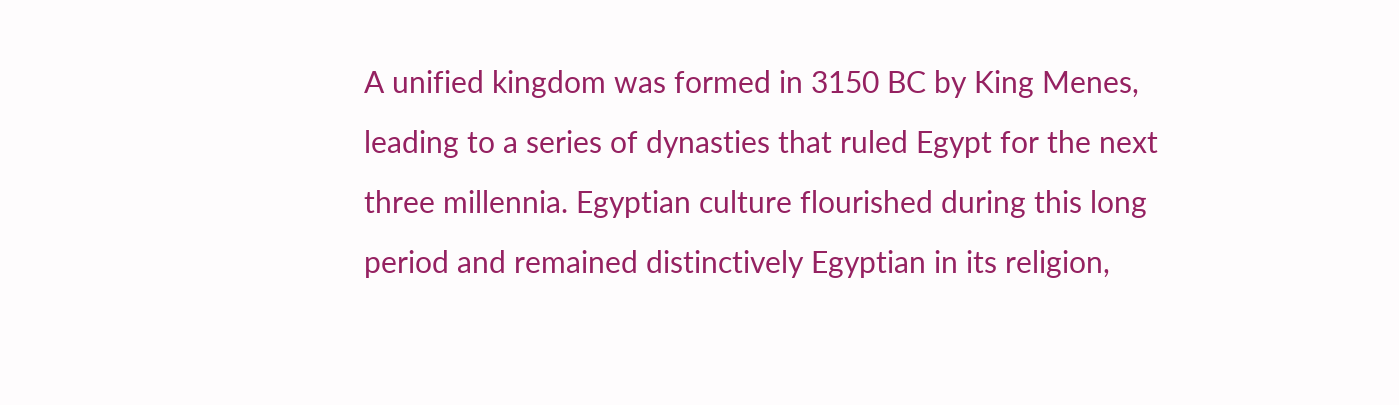A unified kingdom was formed in 3150 BC by King Menes, leading to a series of dynasties that ruled Egypt for the next three millennia. Egyptian culture flourished during this long period and remained distinctively Egyptian in its religion,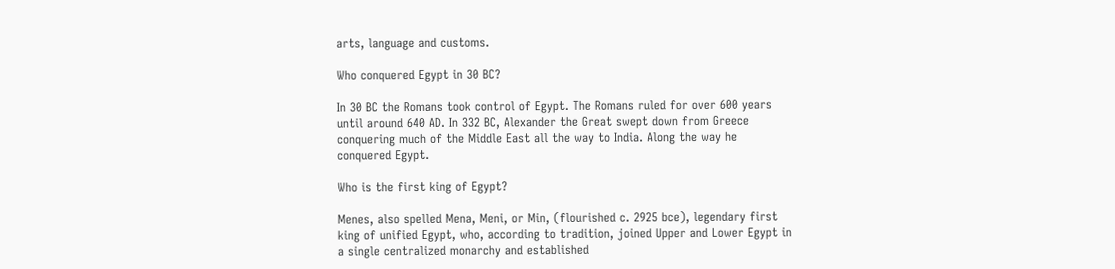arts, language and customs.

Who conquered Egypt in 30 BC?

In 30 BC the Romans took control of Egypt. The Romans ruled for over 600 years until around 640 AD. In 332 BC, Alexander the Great swept down from Greece conquering much of the Middle East all the way to India. Along the way he conquered Egypt.

Who is the first king of Egypt?

Menes, also spelled Mena, Meni, or Min, (flourished c. 2925 bce), legendary first king of unified Egypt, who, according to tradition, joined Upper and Lower Egypt in a single centralized monarchy and established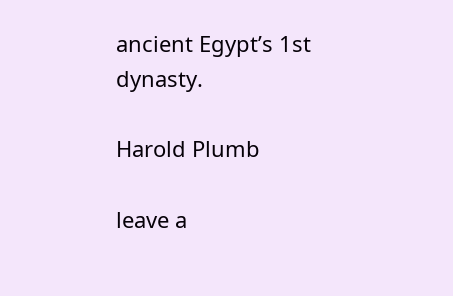ancient Egypt’s 1st dynasty.

Harold Plumb

leave a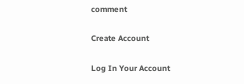comment

Create Account

Log In Your Account